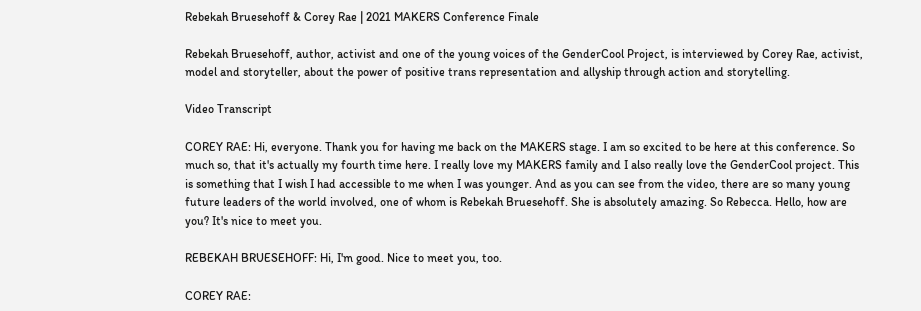Rebekah Bruesehoff & Corey Rae | 2021 MAKERS Conference Finale

Rebekah Bruesehoff, author, activist and one of the young voices of the GenderCool Project, is interviewed by Corey Rae, activist, model and storyteller, about the power of positive trans representation and allyship through action and storytelling.

Video Transcript

COREY RAE: Hi, everyone. Thank you for having me back on the MAKERS stage. I am so excited to be here at this conference. So much so, that it's actually my fourth time here. I really love my MAKERS family and I also really love the GenderCool project. This is something that I wish I had accessible to me when I was younger. And as you can see from the video, there are so many young future leaders of the world involved, one of whom is Rebekah Bruesehoff. She is absolutely amazing. So Rebecca. Hello, how are you? It's nice to meet you.

REBEKAH BRUESEHOFF: Hi, I'm good. Nice to meet you, too.

COREY RAE: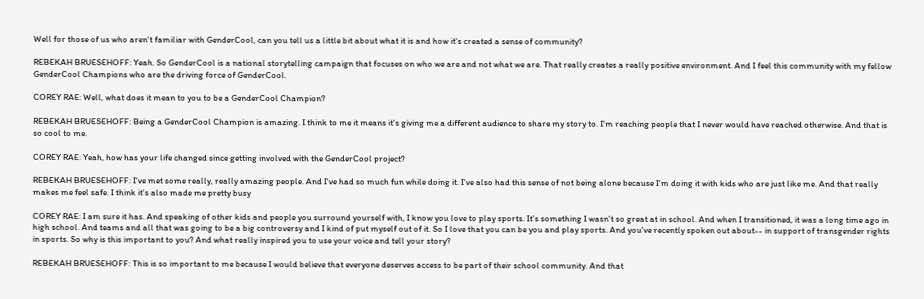Well for those of us who aren't familiar with GenderCool, can you tell us a little bit about what it is and how it's created a sense of community?

REBEKAH BRUESEHOFF: Yeah. So GenderCool is a national storytelling campaign that focuses on who we are and not what we are. That really creates a really positive environment. And I feel this community with my fellow GenderCool Champions who are the driving force of GenderCool.

COREY RAE: Well, what does it mean to you to be a GenderCool Champion?

REBEKAH BRUESEHOFF: Being a GenderCool Champion is amazing. I think to me it means it's giving me a different audience to share my story to. I'm reaching people that I never would have reached otherwise. And that is so cool to me.

COREY RAE: Yeah, how has your life changed since getting involved with the GenderCool project?

REBEKAH BRUESEHOFF: I've met some really, really amazing people. And I've had so much fun while doing it. I've also had this sense of not being alone because I'm doing it with kids who are just like me. And that really makes me feel safe. I think it's also made me pretty busy

COREY RAE: I am sure it has. And speaking of other kids and people you surround yourself with, I know you love to play sports. It's something I wasn't so great at in school. And when I transitioned, it was a long time ago in high school. And teams and all that was going to be a big controversy and I kind of put myself out of it. So I love that you can be you and play sports. And you've recently spoken out about-- in support of transgender rights in sports. So why is this important to you? And what really inspired you to use your voice and tell your story?

REBEKAH BRUESEHOFF: This is so important to me because I would believe that everyone deserves access to be part of their school community. And that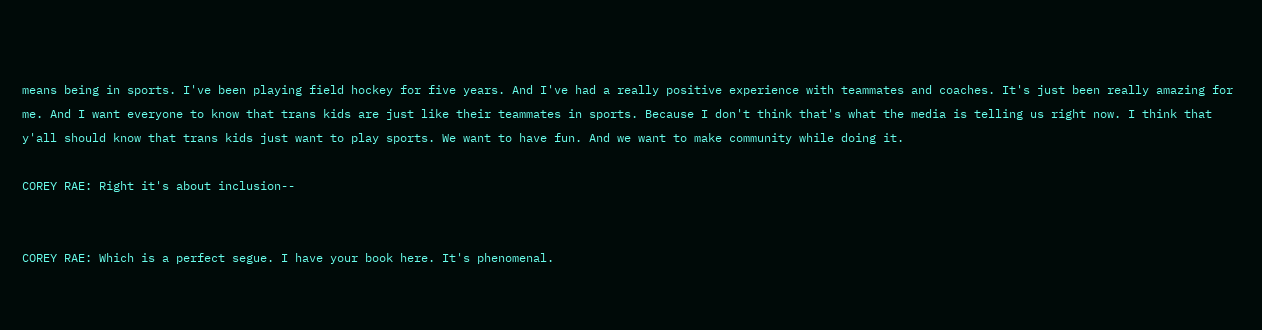means being in sports. I've been playing field hockey for five years. And I've had a really positive experience with teammates and coaches. It's just been really amazing for me. And I want everyone to know that trans kids are just like their teammates in sports. Because I don't think that's what the media is telling us right now. I think that y'all should know that trans kids just want to play sports. We want to have fun. And we want to make community while doing it.

COREY RAE: Right it's about inclusion--


COREY RAE: Which is a perfect segue. I have your book here. It's phenomenal.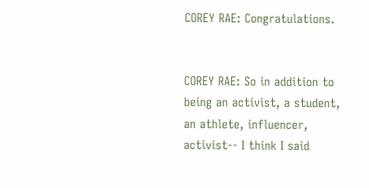COREY RAE: Congratulations.


COREY RAE: So in addition to being an activist, a student, an athlete, influencer, activist-- I think I said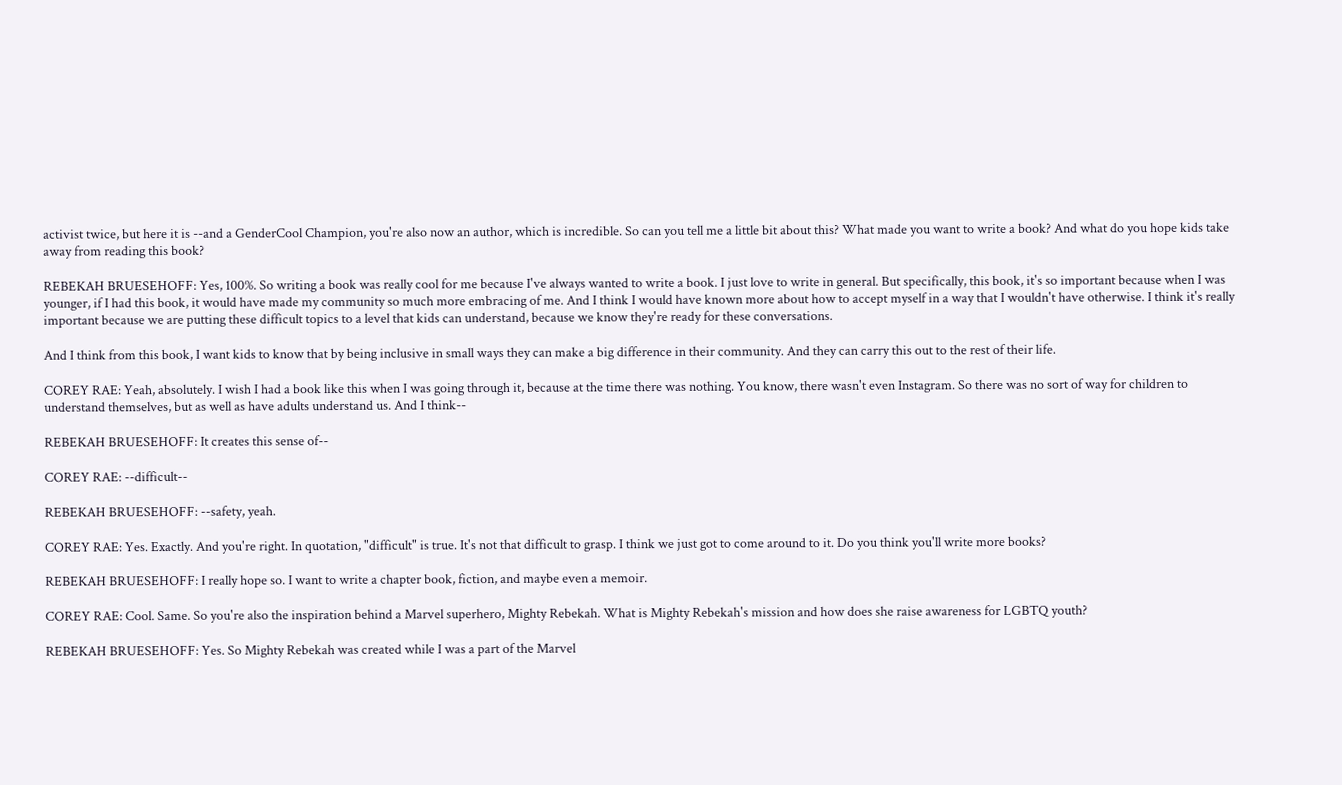activist twice, but here it is --and a GenderCool Champion, you're also now an author, which is incredible. So can you tell me a little bit about this? What made you want to write a book? And what do you hope kids take away from reading this book?

REBEKAH BRUESEHOFF: Yes, 100%. So writing a book was really cool for me because I've always wanted to write a book. I just love to write in general. But specifically, this book, it's so important because when I was younger, if I had this book, it would have made my community so much more embracing of me. And I think I would have known more about how to accept myself in a way that I wouldn't have otherwise. I think it's really important because we are putting these difficult topics to a level that kids can understand, because we know they're ready for these conversations.

And I think from this book, I want kids to know that by being inclusive in small ways they can make a big difference in their community. And they can carry this out to the rest of their life.

COREY RAE: Yeah, absolutely. I wish I had a book like this when I was going through it, because at the time there was nothing. You know, there wasn't even Instagram. So there was no sort of way for children to understand themselves, but as well as have adults understand us. And I think--

REBEKAH BRUESEHOFF: It creates this sense of--

COREY RAE: --difficult--

REBEKAH BRUESEHOFF: --safety, yeah.

COREY RAE: Yes. Exactly. And you're right. In quotation, "difficult" is true. It's not that difficult to grasp. I think we just got to come around to it. Do you think you'll write more books?

REBEKAH BRUESEHOFF: I really hope so. I want to write a chapter book, fiction, and maybe even a memoir.

COREY RAE: Cool. Same. So you're also the inspiration behind a Marvel superhero, Mighty Rebekah. What is Mighty Rebekah's mission and how does she raise awareness for LGBTQ youth?

REBEKAH BRUESEHOFF: Yes. So Mighty Rebekah was created while I was a part of the Marvel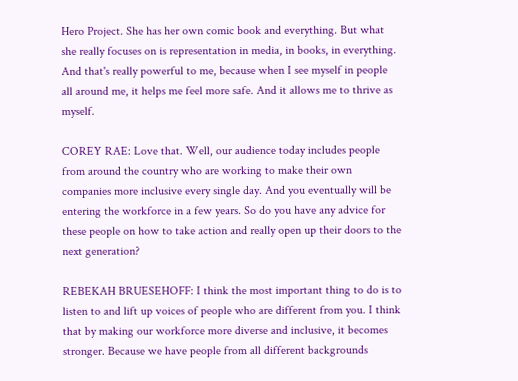Hero Project. She has her own comic book and everything. But what she really focuses on is representation in media, in books, in everything. And that's really powerful to me, because when I see myself in people all around me, it helps me feel more safe. And it allows me to thrive as myself.

COREY RAE: Love that. Well, our audience today includes people from around the country who are working to make their own companies more inclusive every single day. And you eventually will be entering the workforce in a few years. So do you have any advice for these people on how to take action and really open up their doors to the next generation?

REBEKAH BRUESEHOFF: I think the most important thing to do is to listen to and lift up voices of people who are different from you. I think that by making our workforce more diverse and inclusive, it becomes stronger. Because we have people from all different backgrounds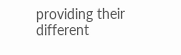providing their different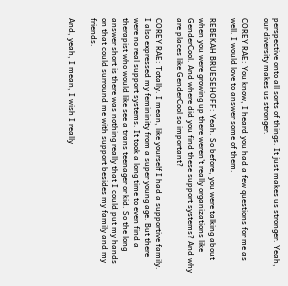perspective onto all sorts of things. It just makes us stronger. Yeah, our diversity makes us stronger.

COREY RAE: You know, I heard you had a few questions for me as well. I would love to answer some of them.

REBEKAH BRUESEHOFF: Yeah. So before, you were talking about when you were growing up there weren't really organizations like GenderCool. And where did you find these support systems? And why are places like GenderCool so important?

COREY RAE: Totally. I mean, like yourself I had a supportive family. I also expressed my femininity from a super young age. But there were no real support systems. It took a long time to even find a therapist who would like see a trans teenager or kid. So the long answer short is there was nothing really that I could put my hands on that could surround me with support besides my family and my friends.

And, yeah, I mean, I wish I really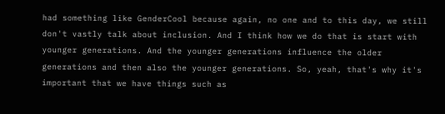had something like GenderCool because again, no one and to this day, we still don't vastly talk about inclusion. And I think how we do that is start with younger generations. And the younger generations influence the older generations and then also the younger generations. So, yeah, that's why it's important that we have things such as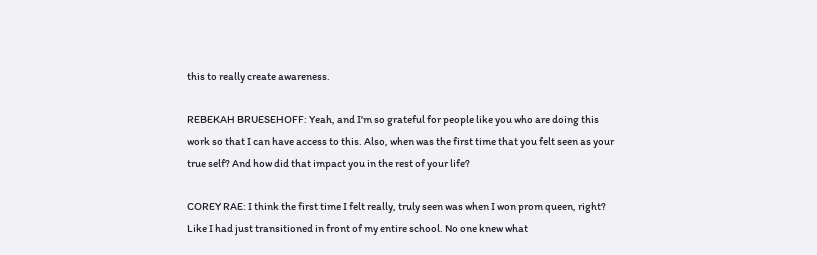this to really create awareness.

REBEKAH BRUESEHOFF: Yeah, and I'm so grateful for people like you who are doing this work so that I can have access to this. Also, when was the first time that you felt seen as your true self? And how did that impact you in the rest of your life?

COREY RAE: I think the first time I felt really, truly seen was when I won prom queen, right? Like I had just transitioned in front of my entire school. No one knew what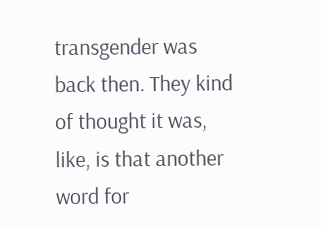transgender was back then. They kind of thought it was, like, is that another word for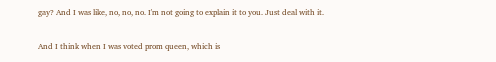gay? And I was like, no, no, no. I'm not going to explain it to you. Just deal with it.

And I think when I was voted prom queen, which is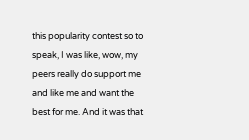this popularity contest so to speak, I was like, wow, my peers really do support me and like me and want the best for me. And it was that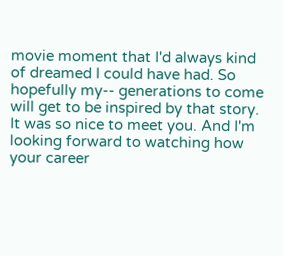movie moment that I'd always kind of dreamed I could have had. So hopefully my-- generations to come will get to be inspired by that story. It was so nice to meet you. And I'm looking forward to watching how your career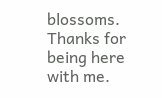blossoms. Thanks for being here with me.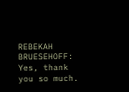REBEKAH BRUESEHOFF: Yes, thank you so much.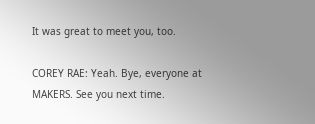It was great to meet you, too.

COREY RAE: Yeah. Bye, everyone at MAKERS. See you next time.